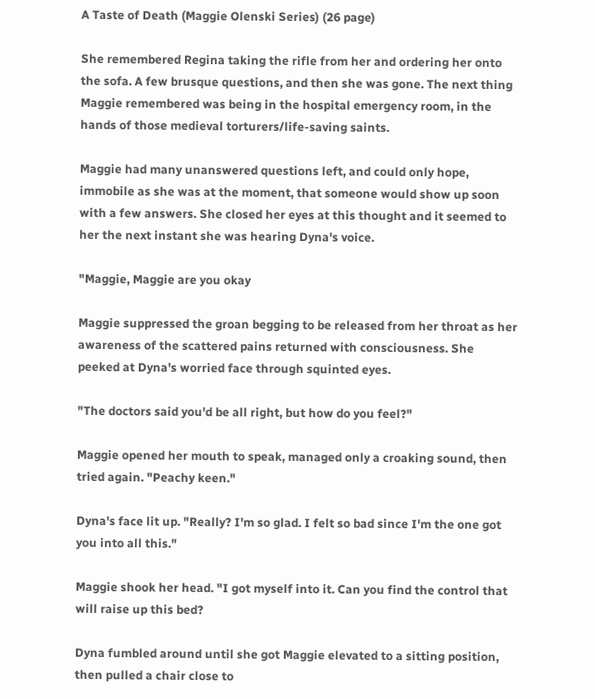A Taste of Death (Maggie Olenski Series) (26 page)

She remembered Regina taking the rifle from her and ordering her onto the sofa. A few brusque questions, and then she was gone. The next thing Maggie remembered was being in the hospital emergency room, in the hands of those medieval torturers/life-saving saints.

Maggie had many unanswered questions left, and could only hope, immobile as she was at the moment, that someone would show up soon with a few answers. She closed her eyes at this thought and it seemed to her the next instant she was hearing Dyna's voice.

"Maggie, Maggie are you okay

Maggie suppressed the groan begging to be released from her throat as her awareness of the scattered pains returned with consciousness. She peeked at Dyna's worried face through squinted eyes.

"The doctors said you'd be all right, but how do you feel?"

Maggie opened her mouth to speak, managed only a croaking sound, then tried again. "Peachy keen."

Dyna's face lit up. "Really? I'm so glad. I felt so bad since I'm the one got you into all this."

Maggie shook her head. "I got myself into it. Can you find the control that will raise up this bed?

Dyna fumbled around until she got Maggie elevated to a sitting position, then pulled a chair close to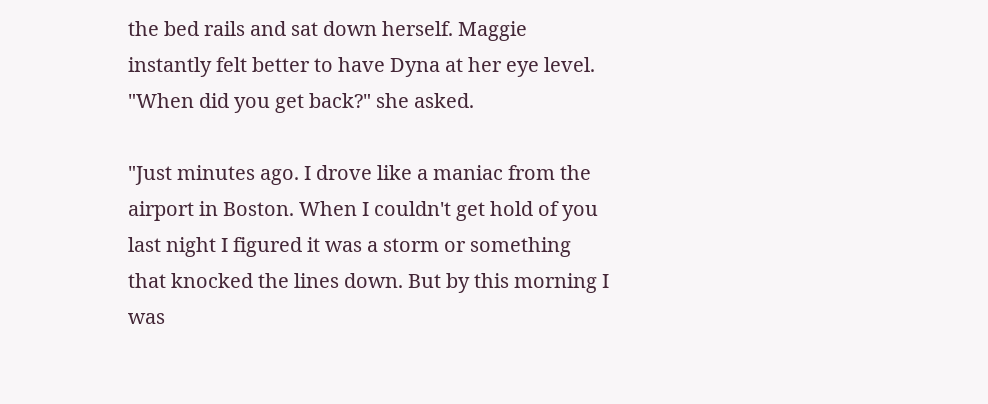the bed rails and sat down herself. Maggie instantly felt better to have Dyna at her eye level. "When did you get back?" she asked.

"Just minutes ago. I drove like a maniac from the airport in Boston. When I couldn't get hold of you last night I figured it was a storm or something that knocked the lines down. But by this morning I was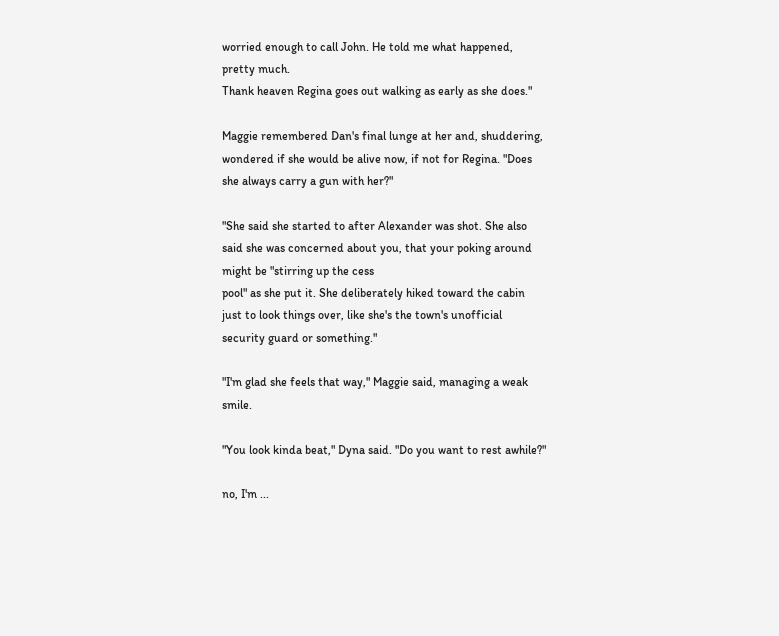worried enough to call John. He told me what happened, pretty much.
Thank heaven Regina goes out walking as early as she does."

Maggie remembered Dan's final lunge at her and, shuddering, wondered if she would be alive now, if not for Regina. "Does she always carry a gun with her?"

"She said she started to after Alexander was shot. She also said she was concerned about you, that your poking around
might be "stirring up the cess
pool" as she put it. She deliberately hiked toward the cabin just to look things over, like she's the town's unofficial security guard or something."

"I'm glad she feels that way," Maggie said, managing a weak smile.

"You look kinda beat," Dyna said. "Do you want to rest awhile?"

no, I'm ...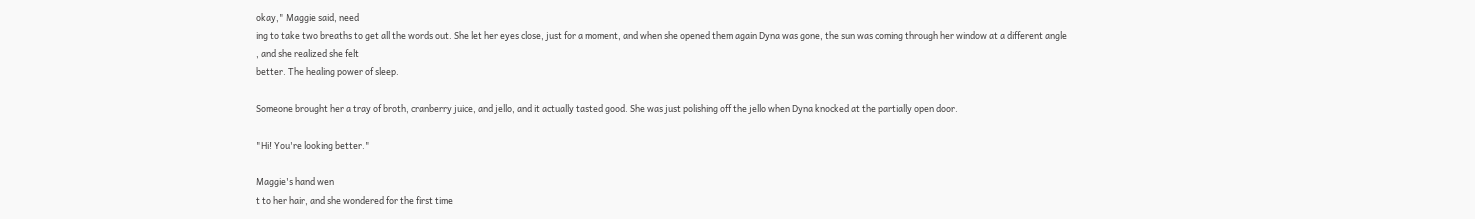okay," Maggie said, need
ing to take two breaths to get all the words out. She let her eyes close, just for a moment, and when she opened them again Dyna was gone, the sun was coming through her window at a different angle
, and she realized she felt
better. The healing power of sleep.

Someone brought her a tray of broth, cranberry juice, and jello, and it actually tasted good. She was just polishing off the jello when Dyna knocked at the partially open door.

"Hi! You're looking better."

Maggie's hand wen
t to her hair, and she wondered for the first time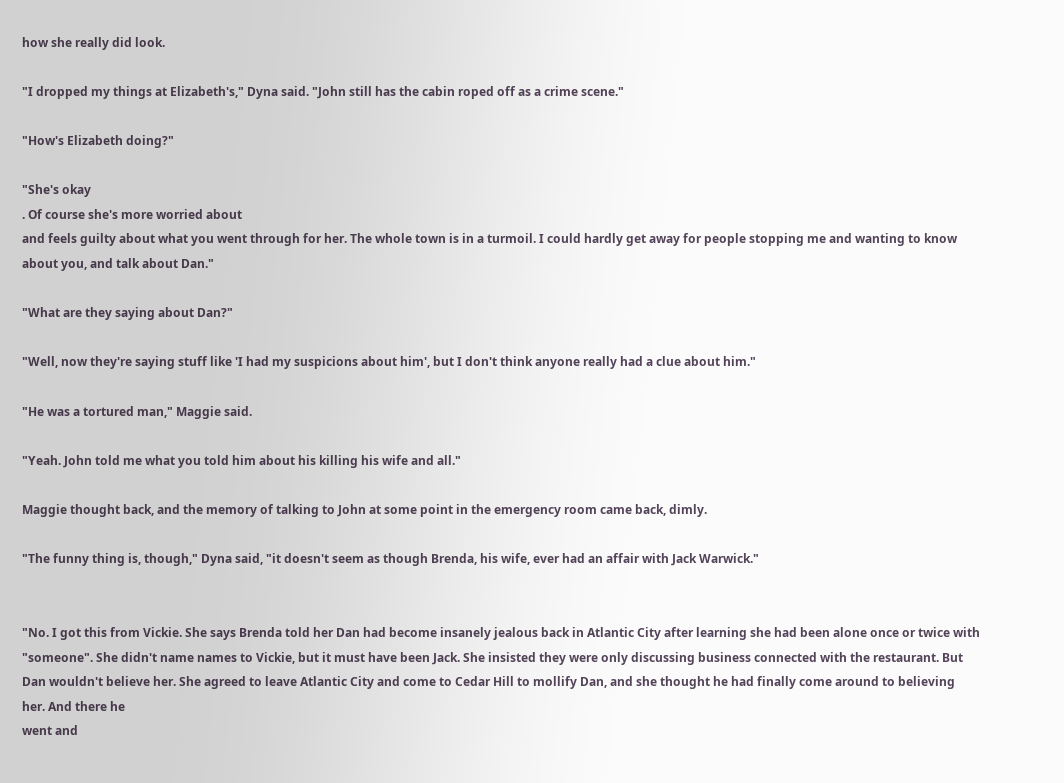how she really did look.

"I dropped my things at Elizabeth's," Dyna said. "John still has the cabin roped off as a crime scene."

"How's Elizabeth doing?"

"She's okay
. Of course she's more worried about
and feels guilty about what you went through for her. The whole town is in a turmoil. I could hardly get away for people stopping me and wanting to know about you, and talk about Dan."

"What are they saying about Dan?"

"Well, now they're saying stuff like 'I had my suspicions about him', but I don't think anyone really had a clue about him."

"He was a tortured man," Maggie said.

"Yeah. John told me what you told him about his killing his wife and all."

Maggie thought back, and the memory of talking to John at some point in the emergency room came back, dimly.

"The funny thing is, though," Dyna said, "it doesn't seem as though Brenda, his wife, ever had an affair with Jack Warwick."


"No. I got this from Vickie. She says Brenda told her Dan had become insanely jealous back in Atlantic City after learning she had been alone once or twice with "someone". She didn't name names to Vickie, but it must have been Jack. She insisted they were only discussing business connected with the restaurant. But Dan wouldn't believe her. She agreed to leave Atlantic City and come to Cedar Hill to mollify Dan, and she thought he had finally come around to believing her. And there he
went and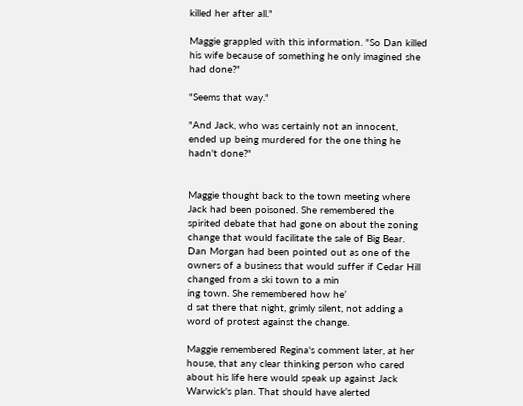killed her after all."

Maggie grappled with this information. "So Dan killed his wife because of something he only imagined she had done?"

"Seems that way."

"And Jack, who was certainly not an innocent, ended up being murdered for the one thing he hadn't done?"


Maggie thought back to the town meeting where Jack had been poisoned. She remembered the spirited debate that had gone on about the zoning change that would facilitate the sale of Big Bear. Dan Morgan had been pointed out as one of the owners of a business that would suffer if Cedar Hill changed from a ski town to a min
ing town. She remembered how he’
d sat there that night, grimly silent, not adding a word of protest against the change.

Maggie remembered Regina's comment later, at her house, that any clear thinking person who cared about his life here would speak up against Jack Warwick's plan. That should have alerted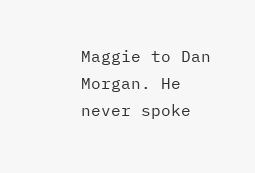Maggie to Dan Morgan. He never spoke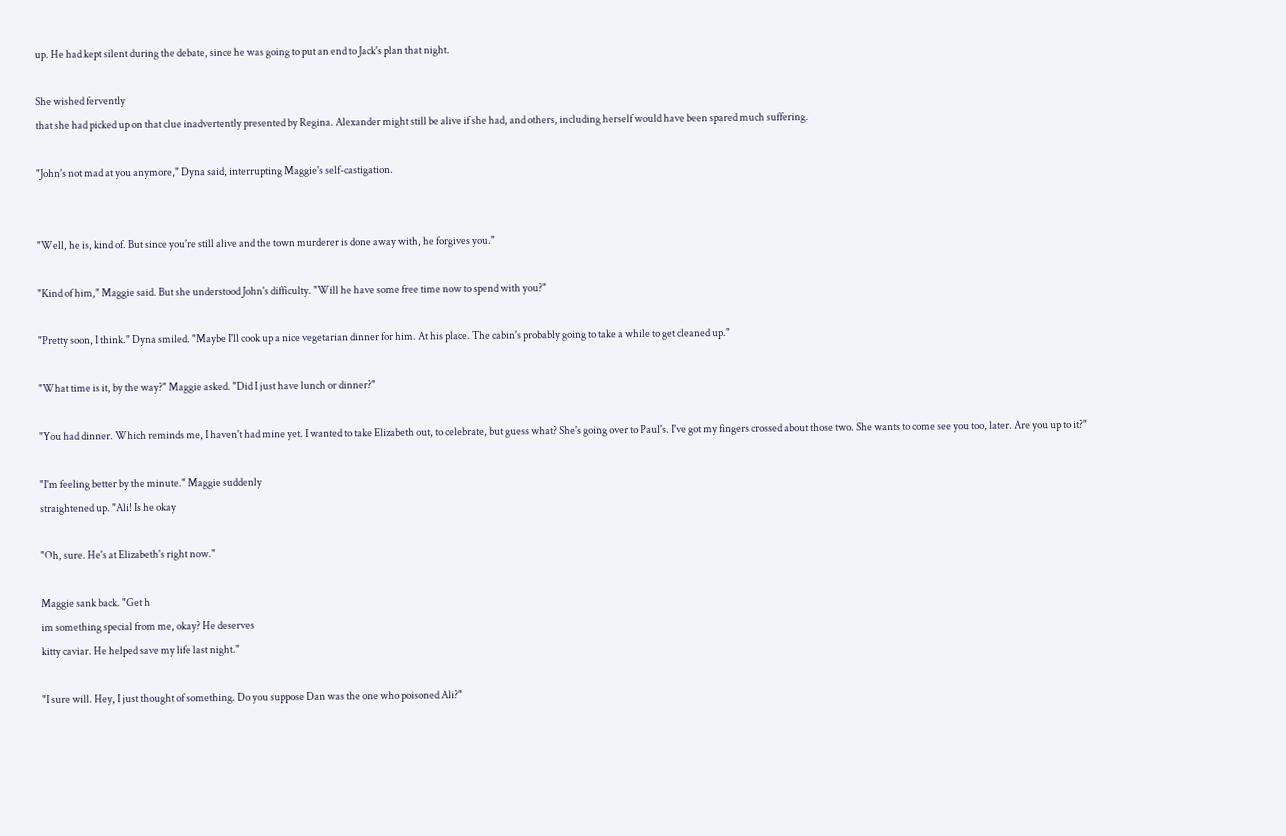up. He had kept silent during the debate, since he was going to put an end to Jack's plan that night.

She wished fervently
that she had picked up on that clue inadvertently presented by Regina. Alexander might still be alive if she had, and others, including herself would have been spared much suffering.

"John's not mad at you anymore," Dyna said, interrupting Maggie's self-castigation.


"Well, he is, kind of. But since you're still alive and the town murderer is done away with, he forgives you."

"Kind of him," Maggie said. But she understood John's difficulty. "Will he have some free time now to spend with you?"

"Pretty soon, I think." Dyna smiled. "Maybe I'll cook up a nice vegetarian dinner for him. At his place. The cabin's probably going to take a while to get cleaned up."

"What time is it, by the way?" Maggie asked. "Did I just have lunch or dinner?"

"You had dinner. Which reminds me, I haven't had mine yet. I wanted to take Elizabeth out, to celebrate, but guess what? She's going over to Paul's. I've got my fingers crossed about those two. She wants to come see you too, later. Are you up to it?"

"I'm feeling better by the minute." Maggie suddenly
straightened up. "Ali! Is he okay

"Oh, sure. He's at Elizabeth's right now."

Maggie sank back. "Get h
im something special from me, okay? He deserves
kitty caviar. He helped save my life last night."

"I sure will. Hey, I just thought of something. Do you suppose Dan was the one who poisoned Ali?"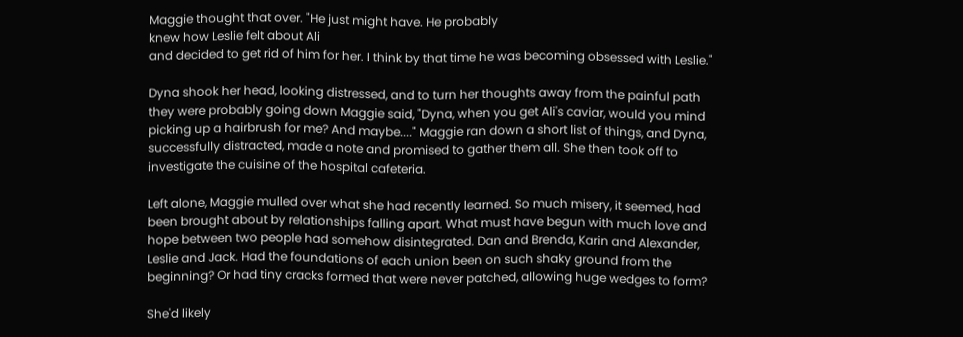Maggie thought that over. "He just might have. He probably
knew how Leslie felt about Ali
and decided to get rid of him for her. I think by that time he was becoming obsessed with Leslie."

Dyna shook her head, looking distressed, and to turn her thoughts away from the painful path they were probably going down Maggie said, "Dyna, when you get Ali's caviar, would you mind picking up a hairbrush for me? And maybe...." Maggie ran down a short list of things, and Dyna, successfully distracted, made a note and promised to gather them all. She then took off to investigate the cuisine of the hospital cafeteria.

Left alone, Maggie mulled over what she had recently learned. So much misery, it seemed, had been brought about by relationships falling apart. What must have begun with much love and hope between two people had somehow disintegrated. Dan and Brenda, Karin and Alexander, Leslie and Jack. Had the foundations of each union been on such shaky ground from the beginning? Or had tiny cracks formed that were never patched, allowing huge wedges to form?

She'd likely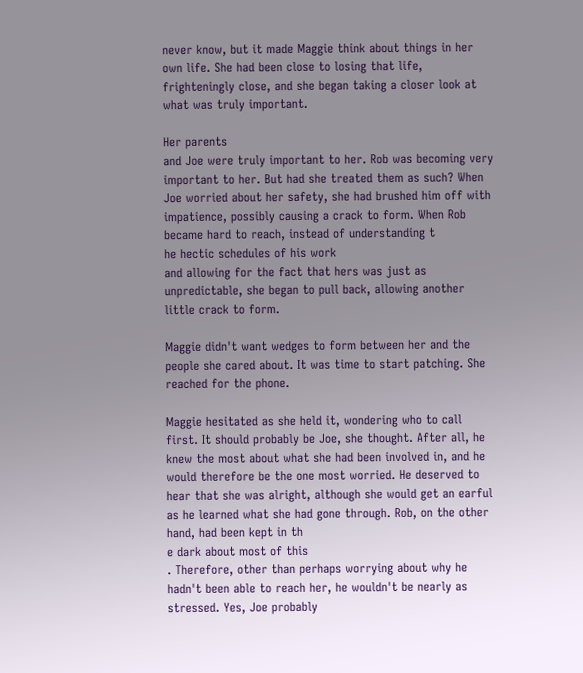never know, but it made Maggie think about things in her own life. She had been close to losing that life, frighteningly close, and she began taking a closer look at what was truly important.

Her parents
and Joe were truly important to her. Rob was becoming very important to her. But had she treated them as such? When Joe worried about her safety, she had brushed him off with impatience, possibly causing a crack to form. When Rob became hard to reach, instead of understanding t
he hectic schedules of his work
and allowing for the fact that hers was just as unpredictable, she began to pull back, allowing another little crack to form.

Maggie didn't want wedges to form between her and the people she cared about. It was time to start patching. She reached for the phone.

Maggie hesitated as she held it, wondering who to call first. It should probably be Joe, she thought. After all, he knew the most about what she had been involved in, and he would therefore be the one most worried. He deserved to hear that she was alright, although she would get an earful as he learned what she had gone through. Rob, on the other hand, had been kept in th
e dark about most of this
. Therefore, other than perhaps worrying about why he hadn't been able to reach her, he wouldn't be nearly as stressed. Yes, Joe probably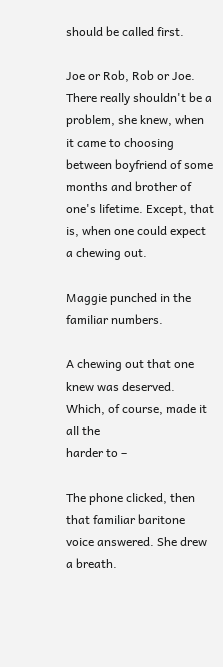should be called first.

Joe or Rob, Rob or Joe. There really shouldn't be a problem, she knew, when it came to choosing between boyfriend of some months and brother of one's lifetime. Except, that is, when one could expect a chewing out.

Maggie punched in the familiar numbers.

A chewing out that one knew was deserved. Which, of course, made it all the
harder to –

The phone clicked, then that familiar baritone voice answered. She drew a breath.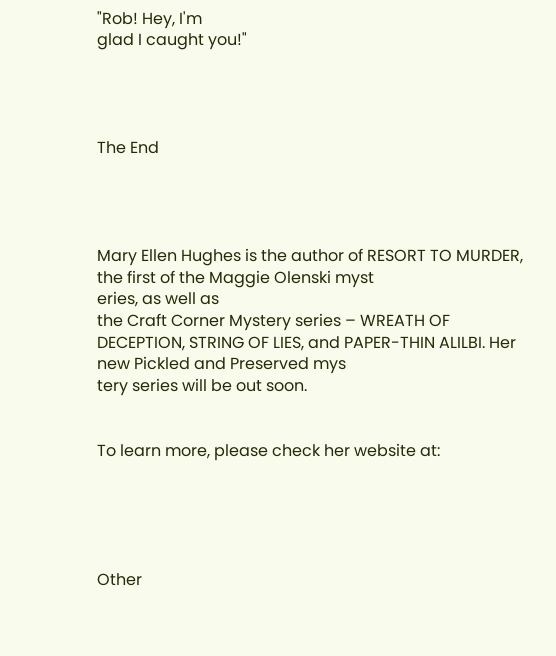"Rob! Hey, I'm
glad I caught you!"




The End




Mary Ellen Hughes is the author of RESORT TO MURDER, the first of the Maggie Olenski myst
eries, as well as
the Craft Corner Mystery series – WREATH OF DECEPTION, STRING OF LIES, and PAPER-THIN ALILBI. Her new Pickled and Preserved mys
tery series will be out soon.


To learn more, please check her website at:





Other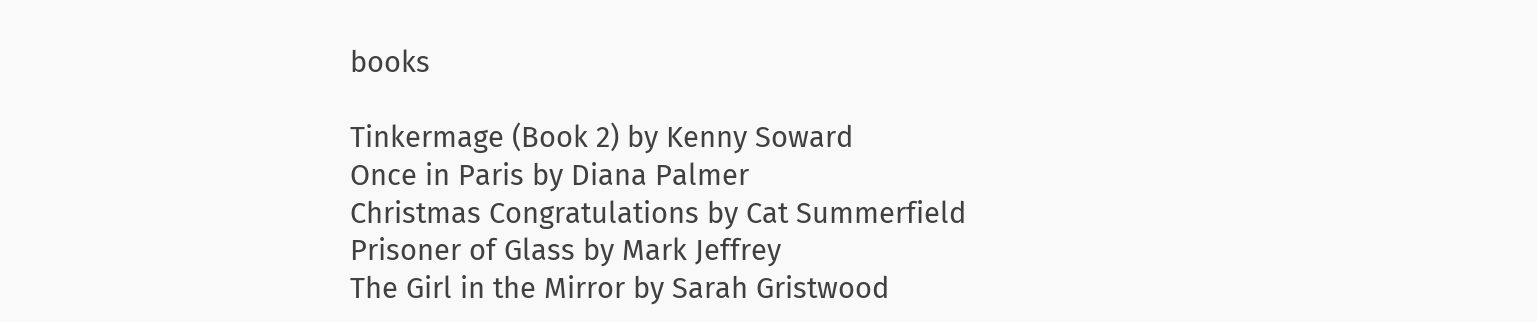books

Tinkermage (Book 2) by Kenny Soward
Once in Paris by Diana Palmer
Christmas Congratulations by Cat Summerfield
Prisoner of Glass by Mark Jeffrey
The Girl in the Mirror by Sarah Gristwood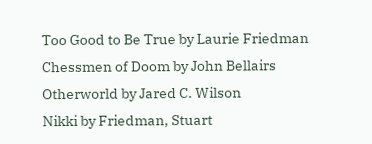Too Good to Be True by Laurie Friedman
Chessmen of Doom by John Bellairs
Otherworld by Jared C. Wilson
Nikki by Friedman, Stuart